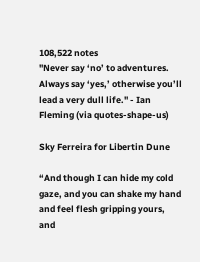108,522 notes
"Never say ‘no’ to adventures. Always say ‘yes,’ otherwise you’ll lead a very dull life." - Ian Fleming (via quotes-shape-us)

Sky Ferreira for Libertin Dune

“And though I can hide my cold gaze, and you can shake my hand and feel flesh gripping yours, and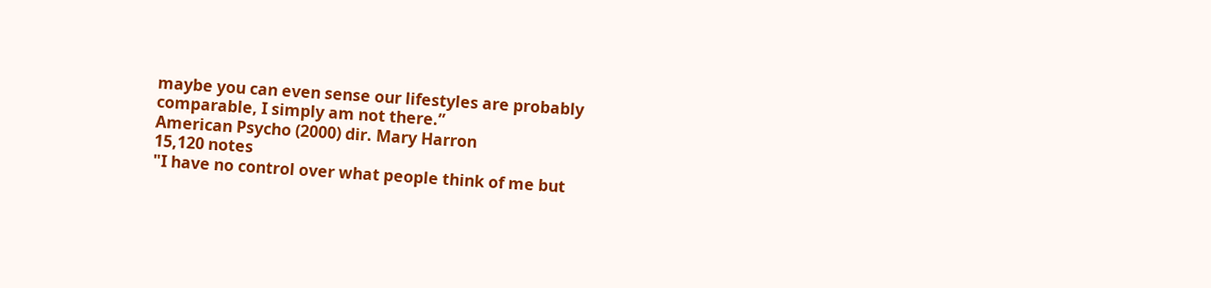maybe you can even sense our lifestyles are probably comparable, I simply am not there.”
American Psycho (2000) dir. Mary Harron
15,120 notes
"I have no control over what people think of me but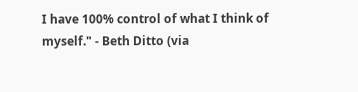I have 100% control of what I think of myself." - Beth Ditto (via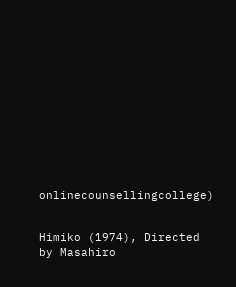onlinecounsellingcollege)


Himiko (1974), Directed by Masahiro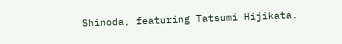Shinoda, featuring Tatsumi Hijikata.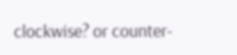clockwise? or counter-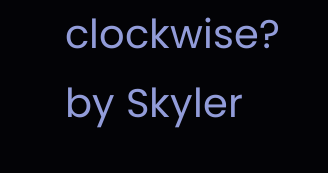clockwise?
by Skyler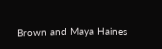Brown and Maya Haines